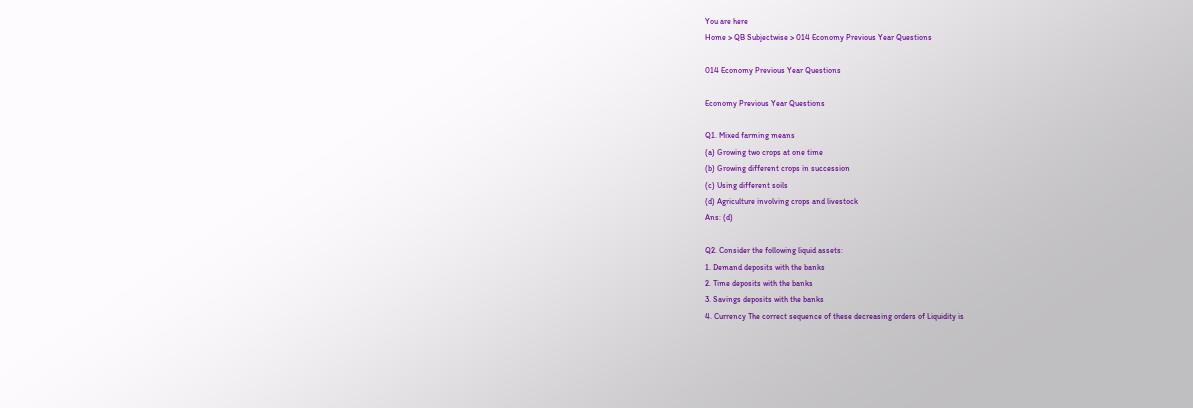You are here
Home > QB Subjectwise > 014 Economy Previous Year Questions

014 Economy Previous Year Questions

Economy Previous Year Questions

Q1. Mixed farming means
(a) Growing two crops at one time
(b) Growing different crops in succession
(c) Using different soils
(d) Agriculture involving crops and livestock
Ans: (d)

Q2. Consider the following liquid assets:
1. Demand deposits with the banks
2. Time deposits with the banks
3. Savings deposits with the banks
4. Currency The correct sequence of these decreasing orders of Liquidity is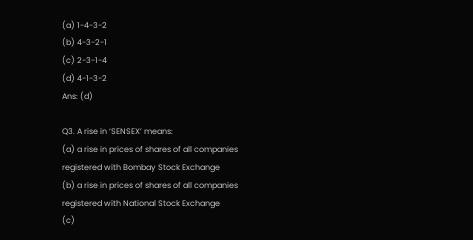(a) 1-4-3-2
(b) 4-3-2-1
(c) 2-3-1-4
(d) 4-1-3-2
Ans: (d)

Q3. A rise in ‘SENSEX’ means:
(a) a rise in prices of shares of all companies registered with Bombay Stock Exchange
(b) a rise in prices of shares of all companies registered with National Stock Exchange
(c)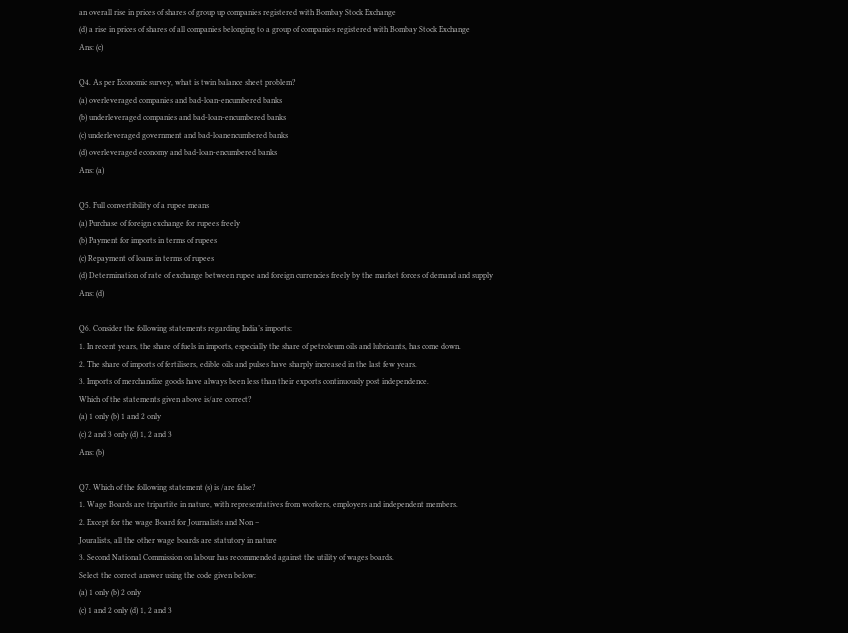an overall rise in prices of shares of group up companies registered with Bombay Stock Exchange
(d) a rise in prices of shares of all companies belonging to a group of companies registered with Bombay Stock Exchange
Ans: (c)

Q4. As per Economic survey, what is twin balance sheet problem?
(a) overleveraged companies and bad-loan-encumbered banks
(b) underleveraged companies and bad-loan-encumbered banks
(c) underleveraged government and bad-loanencumbered banks
(d) overleveraged economy and bad-loan-encumbered banks
Ans: (a)

Q5. Full convertibility of a rupee means
(a) Purchase of foreign exchange for rupees freely
(b) Payment for imports in terms of rupees
(c) Repayment of loans in terms of rupees
(d) Determination of rate of exchange between rupee and foreign currencies freely by the market forces of demand and supply
Ans: (d)

Q6. Consider the following statements regarding India’s imports:
1. In recent years, the share of fuels in imports, especially the share of petroleum oils and lubricants, has come down.
2. The share of imports of fertilisers, edible oils and pulses have sharply increased in the last few years.
3. Imports of merchandize goods have always been less than their exports continuously post independence.
Which of the statements given above is/are correct?
(a) 1 only (b) 1 and 2 only
(c) 2 and 3 only (d) 1, 2 and 3
Ans: (b)

Q7. Which of the following statement (s) is /are false?
1. Wage Boards are tripartite in nature, with representatives from workers, employers and independent members.
2. Except for the wage Board for Journalists and Non –
Jouralists, all the other wage boards are statutory in nature
3. Second National Commission on labour has recommended against the utility of wages boards.
Select the correct answer using the code given below:
(a) 1 only (b) 2 only
(c) 1 and 2 only (d) 1, 2 and 3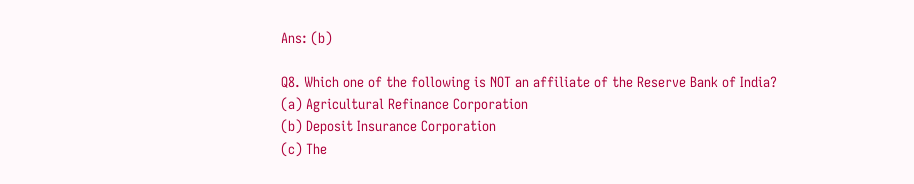Ans: (b)

Q8. Which one of the following is NOT an affiliate of the Reserve Bank of India?
(a) Agricultural Refinance Corporation
(b) Deposit Insurance Corporation
(c) The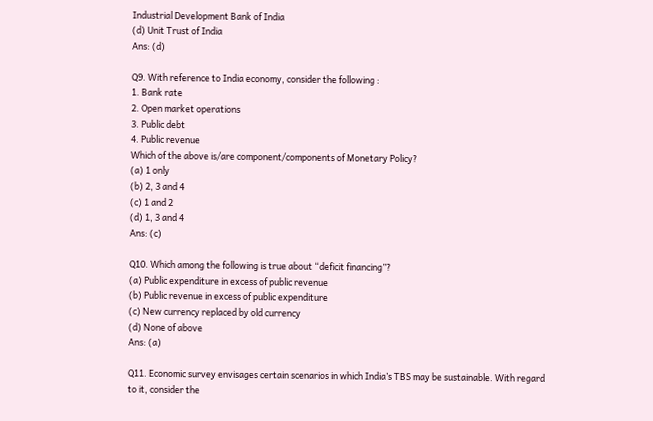Industrial Development Bank of India
(d) Unit Trust of India
Ans: (d)

Q9. With reference to India economy, consider the following :
1. Bank rate
2. Open market operations
3. Public debt
4. Public revenue
Which of the above is/are component/components of Monetary Policy?
(a) 1 only
(b) 2, 3 and 4
(c) 1 and 2
(d) 1, 3 and 4
Ans: (c)

Q10. Which among the following is true about “deficit financing”?
(a) Public expenditure in excess of public revenue
(b) Public revenue in excess of public expenditure
(c) New currency replaced by old currency
(d) None of above
Ans: (a)

Q11. Economic survey envisages certain scenarios in which India’s TBS may be sustainable. With regard to it, consider the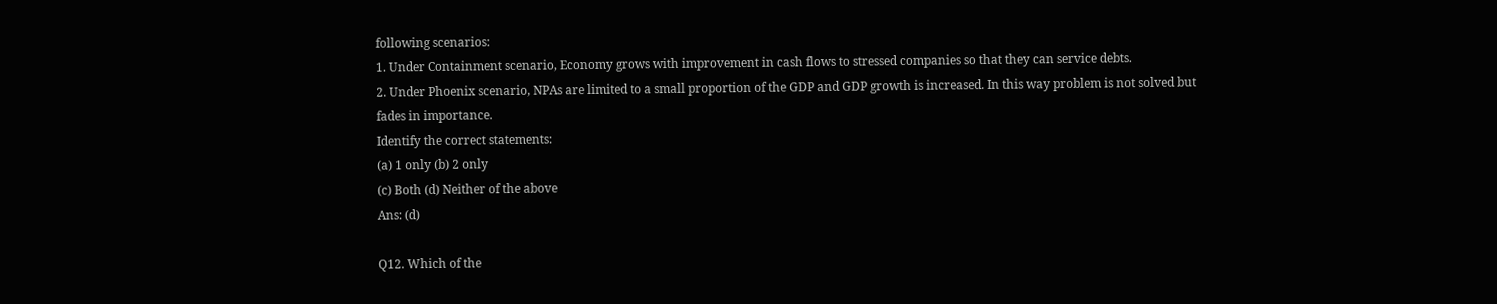following scenarios:
1. Under Containment scenario, Economy grows with improvement in cash flows to stressed companies so that they can service debts.
2. Under Phoenix scenario, NPAs are limited to a small proportion of the GDP and GDP growth is increased. In this way problem is not solved but fades in importance.
Identify the correct statements:
(a) 1 only (b) 2 only
(c) Both (d) Neither of the above
Ans: (d)

Q12. Which of the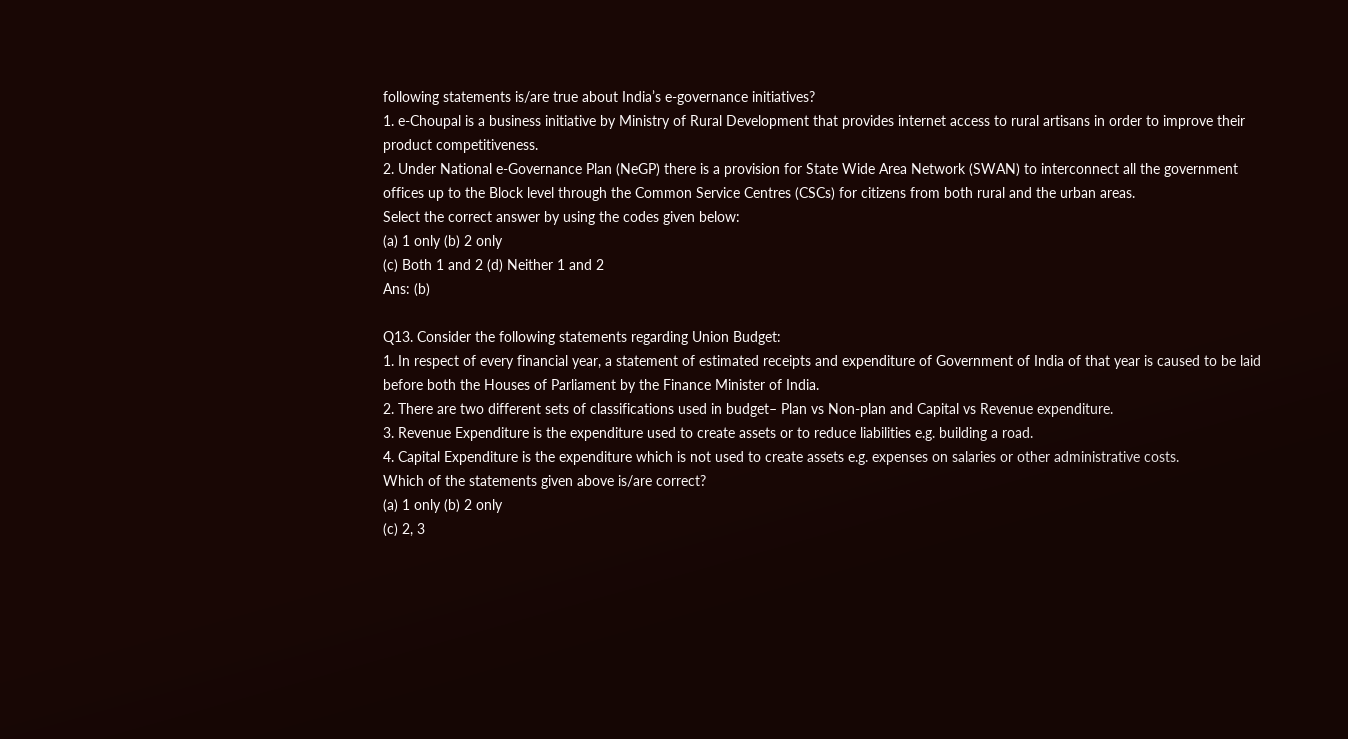following statements is/are true about India’s e-governance initiatives?
1. e-Choupal is a business initiative by Ministry of Rural Development that provides internet access to rural artisans in order to improve their product competitiveness.
2. Under National e-Governance Plan (NeGP) there is a provision for State Wide Area Network (SWAN) to interconnect all the government offices up to the Block level through the Common Service Centres (CSCs) for citizens from both rural and the urban areas.
Select the correct answer by using the codes given below:
(a) 1 only (b) 2 only
(c) Both 1 and 2 (d) Neither 1 and 2
Ans: (b)

Q13. Consider the following statements regarding Union Budget:
1. In respect of every financial year, a statement of estimated receipts and expenditure of Government of India of that year is caused to be laid before both the Houses of Parliament by the Finance Minister of India.
2. There are two different sets of classifications used in budget– Plan vs Non-plan and Capital vs Revenue expenditure.
3. Revenue Expenditure is the expenditure used to create assets or to reduce liabilities e.g. building a road.
4. Capital Expenditure is the expenditure which is not used to create assets e.g. expenses on salaries or other administrative costs.
Which of the statements given above is/are correct?
(a) 1 only (b) 2 only
(c) 2, 3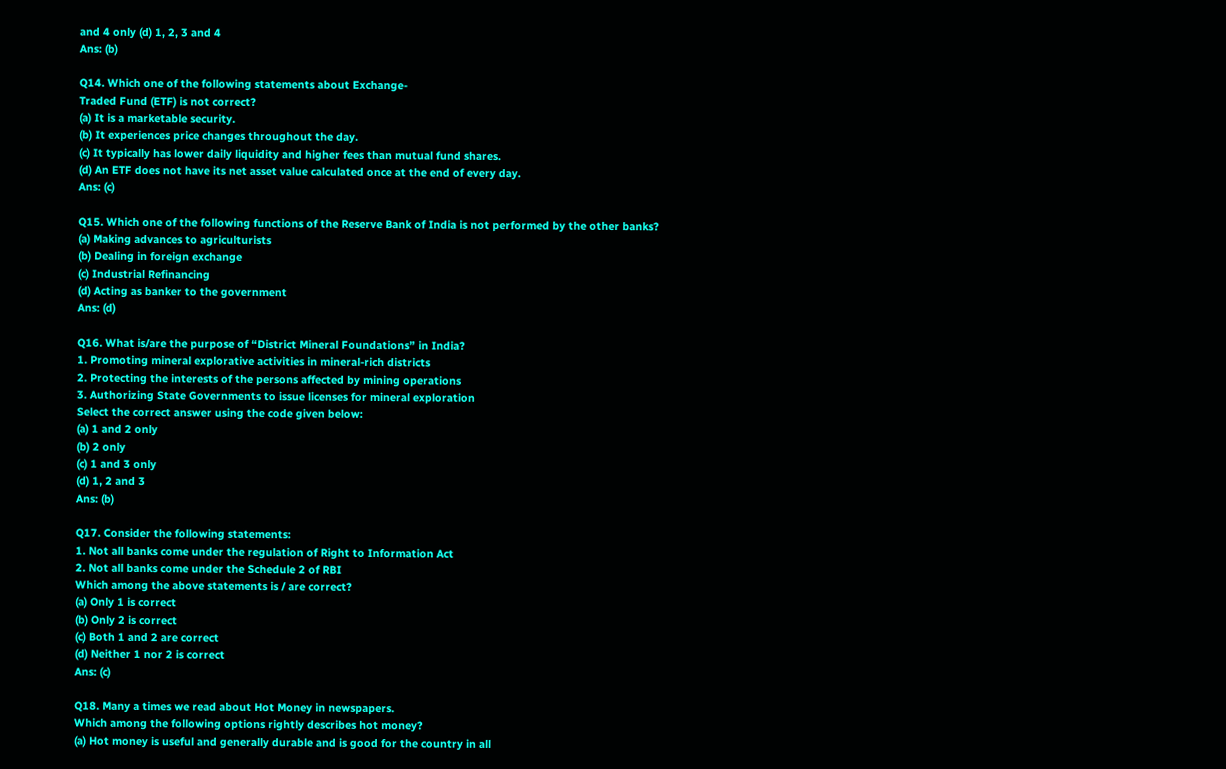and 4 only (d) 1, 2, 3 and 4
Ans: (b)

Q14. Which one of the following statements about Exchange-
Traded Fund (ETF) is not correct?
(a) It is a marketable security.
(b) It experiences price changes throughout the day.
(c) It typically has lower daily liquidity and higher fees than mutual fund shares.
(d) An ETF does not have its net asset value calculated once at the end of every day.
Ans: (c)

Q15. Which one of the following functions of the Reserve Bank of India is not performed by the other banks?
(a) Making advances to agriculturists
(b) Dealing in foreign exchange
(c) Industrial Refinancing
(d) Acting as banker to the government
Ans: (d)

Q16. What is/are the purpose of “District Mineral Foundations” in India?
1. Promoting mineral explorative activities in mineral-rich districts
2. Protecting the interests of the persons affected by mining operations
3. Authorizing State Governments to issue licenses for mineral exploration
Select the correct answer using the code given below:
(a) 1 and 2 only
(b) 2 only
(c) 1 and 3 only
(d) 1, 2 and 3
Ans: (b)

Q17. Consider the following statements:
1. Not all banks come under the regulation of Right to Information Act
2. Not all banks come under the Schedule 2 of RBI
Which among the above statements is / are correct?
(a) Only 1 is correct
(b) Only 2 is correct
(c) Both 1 and 2 are correct
(d) Neither 1 nor 2 is correct
Ans: (c)

Q18. Many a times we read about Hot Money in newspapers.
Which among the following options rightly describes hot money?
(a) Hot money is useful and generally durable and is good for the country in all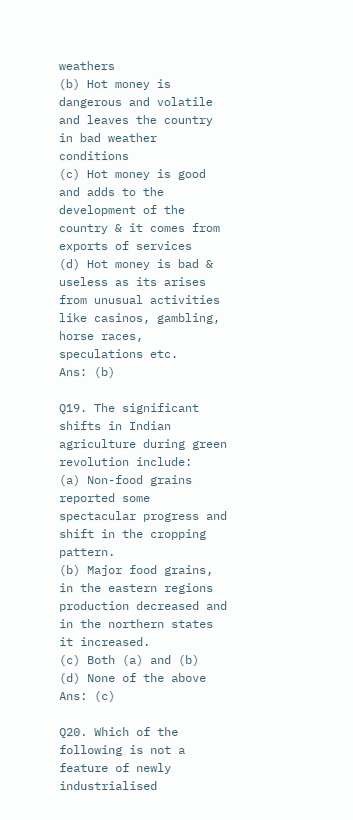weathers
(b) Hot money is dangerous and volatile and leaves the country in bad weather conditions
(c) Hot money is good and adds to the development of the country & it comes from exports of services
(d) Hot money is bad & useless as its arises from unusual activities like casinos, gambling, horse races, speculations etc.
Ans: (b)

Q19. The significant shifts in Indian agriculture during green revolution include:
(a) Non-food grains reported some spectacular progress and shift in the cropping pattern.
(b) Major food grains, in the eastern regions production decreased and in the northern states it increased.
(c) Both (a) and (b)
(d) None of the above
Ans: (c)

Q20. Which of the following is not a feature of newly industrialised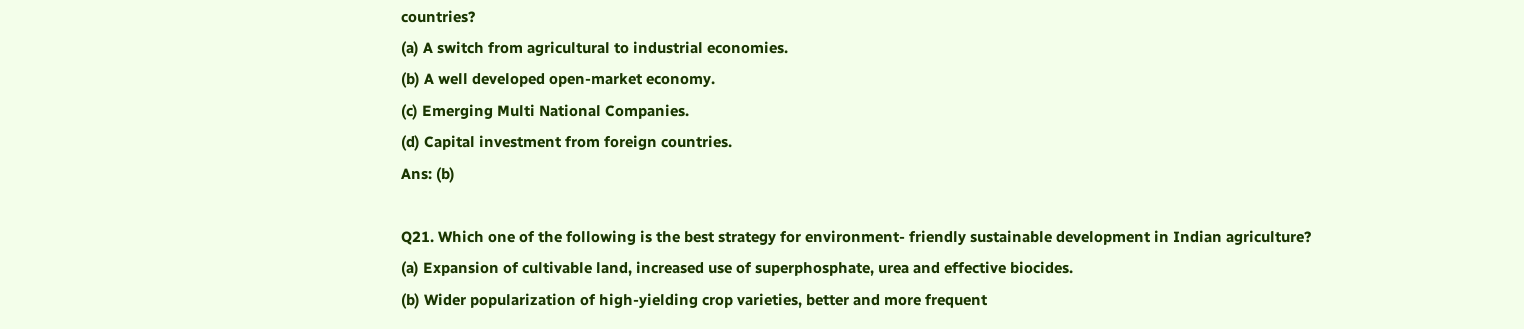countries?
(a) A switch from agricultural to industrial economies.
(b) A well developed open-market economy.
(c) Emerging Multi National Companies.
(d) Capital investment from foreign countries.
Ans: (b)

Q21. Which one of the following is the best strategy for environment- friendly sustainable development in Indian agriculture?
(a) Expansion of cultivable land, increased use of superphosphate, urea and effective biocides.
(b) Wider popularization of high-yielding crop varieties, better and more frequent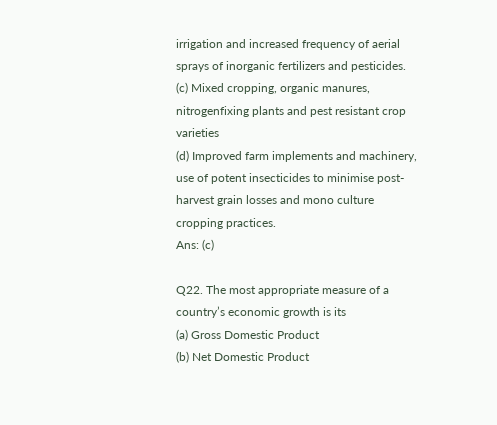irrigation and increased frequency of aerial sprays of inorganic fertilizers and pesticides.
(c) Mixed cropping, organic manures, nitrogenfixing plants and pest resistant crop varieties
(d) Improved farm implements and machinery, use of potent insecticides to minimise post-harvest grain losses and mono culture cropping practices.
Ans: (c)

Q22. The most appropriate measure of a country’s economic growth is its
(a) Gross Domestic Product
(b) Net Domestic Product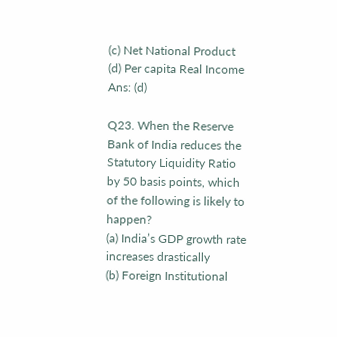(c) Net National Product
(d) Per capita Real Income
Ans: (d)

Q23. When the Reserve Bank of India reduces the Statutory Liquidity Ratio by 50 basis points, which of the following is likely to happen?
(a) India’s GDP growth rate increases drastically
(b) Foreign Institutional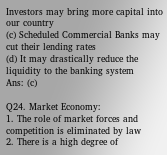Investors may bring more capital into our country
(c) Scheduled Commercial Banks may cut their lending rates
(d) It may drastically reduce the liquidity to the banking system
Ans: (c)

Q24. Market Economy:
1. The role of market forces and competition is eliminated by law
2. There is a high degree of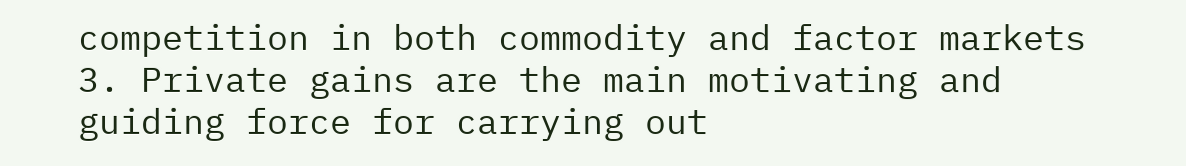competition in both commodity and factor markets
3. Private gains are the main motivating and guiding force for carrying out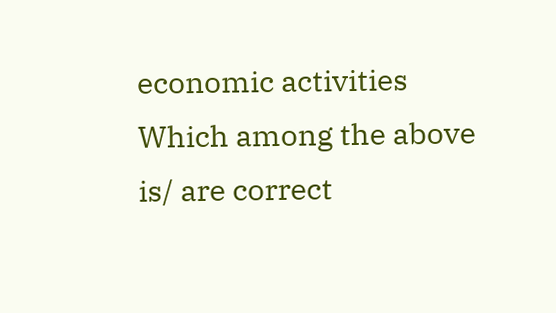economic activities
Which among the above is/ are correct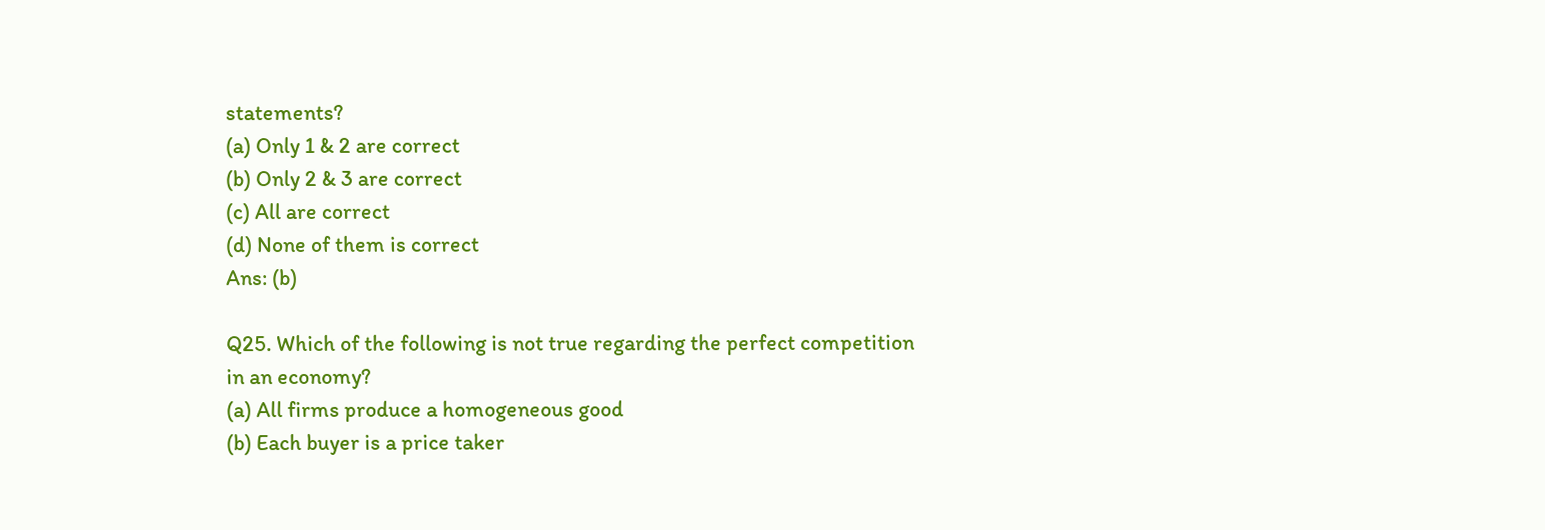statements?
(a) Only 1 & 2 are correct
(b) Only 2 & 3 are correct
(c) All are correct
(d) None of them is correct
Ans: (b)

Q25. Which of the following is not true regarding the perfect competition in an economy?
(a) All firms produce a homogeneous good
(b) Each buyer is a price taker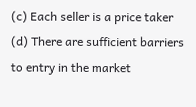(c) Each seller is a price taker
(d) There are sufficient barriers to entry in the market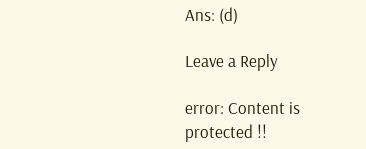Ans: (d)

Leave a Reply

error: Content is protected !!